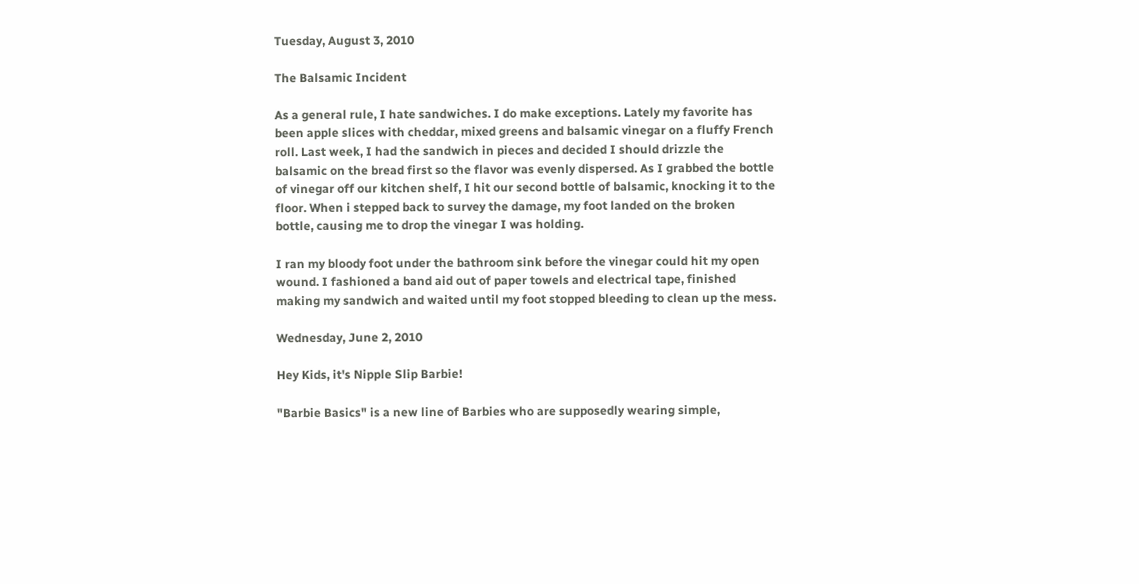Tuesday, August 3, 2010

The Balsamic Incident

As a general rule, I hate sandwiches. I do make exceptions. Lately my favorite has been apple slices with cheddar, mixed greens and balsamic vinegar on a fluffy French roll. Last week, I had the sandwich in pieces and decided I should drizzle the balsamic on the bread first so the flavor was evenly dispersed. As I grabbed the bottle of vinegar off our kitchen shelf, I hit our second bottle of balsamic, knocking it to the floor. When i stepped back to survey the damage, my foot landed on the broken bottle, causing me to drop the vinegar I was holding.

I ran my bloody foot under the bathroom sink before the vinegar could hit my open wound. I fashioned a band aid out of paper towels and electrical tape, finished making my sandwich and waited until my foot stopped bleeding to clean up the mess.

Wednesday, June 2, 2010

Hey Kids, it's Nipple Slip Barbie!

"Barbie Basics" is a new line of Barbies who are supposedly wearing simple,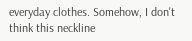everyday clothes. Somehow, I don't think this neckline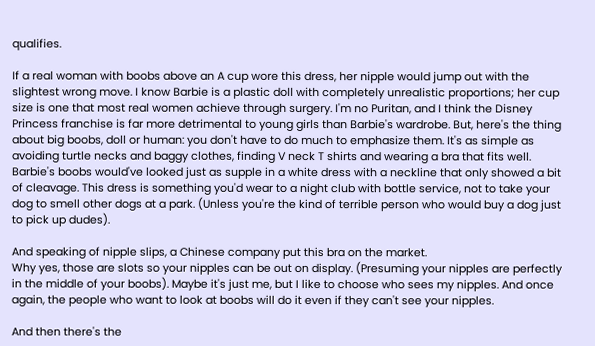qualifies.

If a real woman with boobs above an A cup wore this dress, her nipple would jump out with the slightest wrong move. I know Barbie is a plastic doll with completely unrealistic proportions; her cup size is one that most real women achieve through surgery. I'm no Puritan, and I think the Disney Princess franchise is far more detrimental to young girls than Barbie's wardrobe. But, here's the thing about big boobs, doll or human: you don't have to do much to emphasize them. It's as simple as avoiding turtle necks and baggy clothes, finding V neck T shirts and wearing a bra that fits well. Barbie's boobs would've looked just as supple in a white dress with a neckline that only showed a bit of cleavage. This dress is something you'd wear to a night club with bottle service, not to take your dog to smell other dogs at a park. (Unless you're the kind of terrible person who would buy a dog just to pick up dudes).

And speaking of nipple slips, a Chinese company put this bra on the market.
Why yes, those are slots so your nipples can be out on display. (Presuming your nipples are perfectly in the middle of your boobs). Maybe it's just me, but I like to choose who sees my nipples. And once again, the people who want to look at boobs will do it even if they can't see your nipples.

And then there's the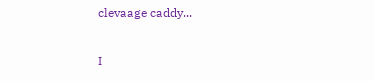clevaage caddy...

I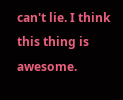can't lie. I think this thing is awesome.